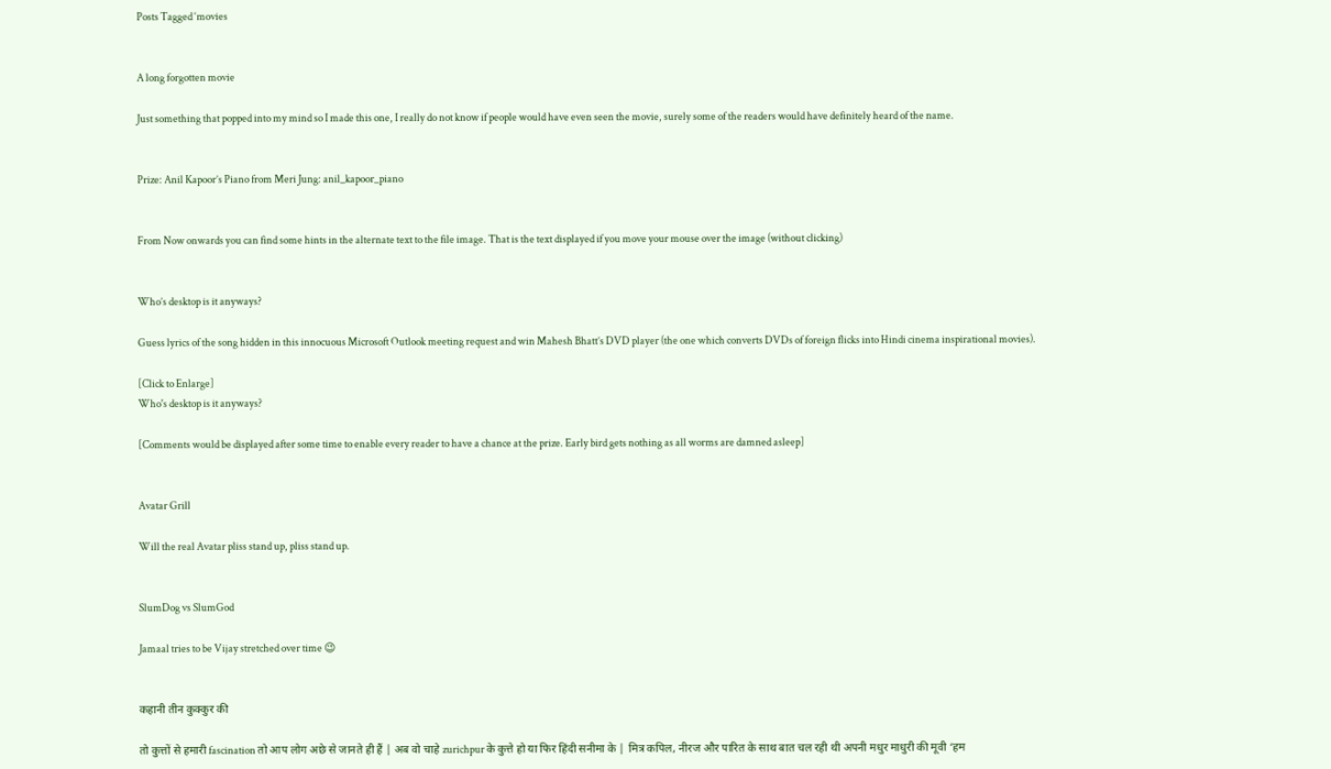Posts Tagged ‘movies


A long forgotten movie

Just something that popped into my mind so I made this one, I really do not know if people would have even seen the movie, surely some of the readers would have definitely heard of the name.


Prize: Anil Kapoor’s Piano from Meri Jung: anil_kapoor_piano


From Now onwards you can find some hints in the alternate text to the file image. That is the text displayed if you move your mouse over the image (without clicking)


Who’s desktop is it anyways?

Guess lyrics of the song hidden in this innocuous Microsoft Outlook meeting request and win Mahesh Bhatt’s DVD player (the one which converts DVDs of foreign flicks into Hindi cinema inspirational movies).

[Click to Enlarge]
Who's desktop is it anyways?

[Comments would be displayed after some time to enable every reader to have a chance at the prize. Early bird gets nothing as all worms are damned asleep]


Avatar Grill

Will the real Avatar pliss stand up, pliss stand up.


SlumDog vs SlumGod

Jamaal tries to be Vijay stretched over time 😉


कहानी तीन कुक्कुर की

तो कुत्तों से हमारी fascination तो आप लोग अछे से जानते ही हैं | अब वो चाहे zurichpur के कुत्ते हो या फिर हिंदी सनीमा के | मित्र कपिल, नीरज और पारित के साथ बात चल रही थी अपनी मधुर माधुरी की मूवी ‘हम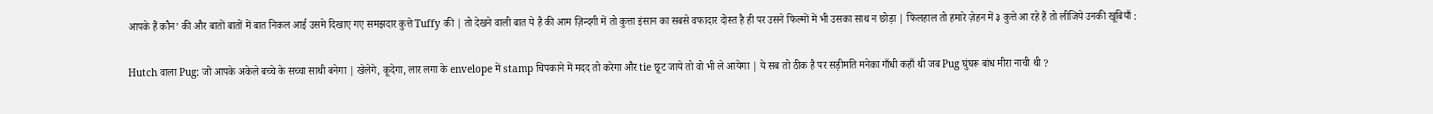आपके हैं कौन’ की और बातों बातों में बात निकल आई उसमे दिखाए गए समझदार कुत्ते Tuffy की | तो देखने वाली बात ये है की आम ज़िन्दगी में तो कुत्ता इंसान का सबसे वफादार दोस्त है ही पर उसने फिल्मों में भी उसका साथ न छोड़ा | फिलहाल तो हमारे ज़ेहन में ३ कुत्ते आ रहे हैं तो लीजिये उनकी खूबियाँ :

Hutch वाला Pug: जो आपके अकेले बच्चे के सच्चा साथी बनेगा | खेलेगे, कूदेगा, लार लगा के envelope में stamp चिपकाने में मदद तो करेगा और tie छूट जाये तो वो भी ले आयेगा | ये सब तो ठीक है पर सड़ीमति मनेका गाँधी कहाँ थी जब Pug घुंघरू बांध मीरा नाची थी ?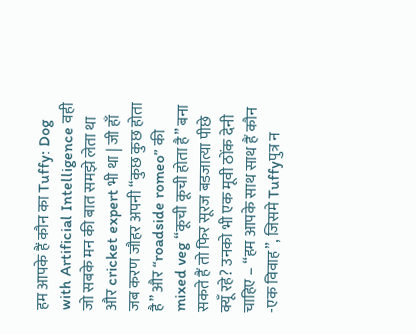हम आपके हैं कौन का Tuffy: Dog with Artificial Intelligence वही जो सबके मन की बात समझे लेता था और cricket expert भी था | जी हाँ जब करण जौहर अपनी “कुछ कुछ होता है” और “roadside romeo” की mixed veg “कूची कूची होता है” बना सकते हैं तो फिर सूरज बडजात्या पीछे क्यूँ रहे? उनको भी एक मूवी ठोंक देनी चाहिए – “हम आपके साथ साथ हैं कौन -एक विवाह”, जिसमे Tuffyपुत्र न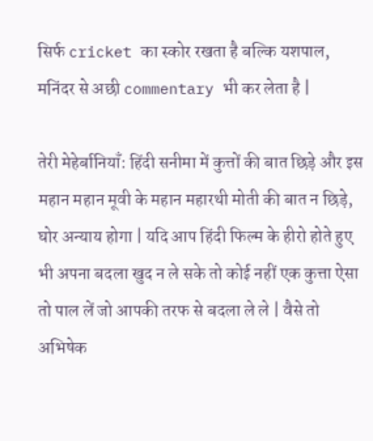सिर्फ cricket का स्कोर रखता है बल्कि यशपाल, मनिंदर से अछी commentary भी कर लेता है |

तेरी मेहेर्बानियाँ: हिंदी सनीमा में कुत्तों की बात छिड़े और इस महान महान मूवी के महान महारथी मोती की बात न छिड़े, घोर अन्याय होगा | यदि आप हिंदी फिल्म के हीरो होते हुए भी अपना बदला खुद न ले सके तो कोई नहीं एक कुत्ता ऐसा तो पाल लें जो आपकी तरफ से बदला ले ले | वैसे तो अभिषेक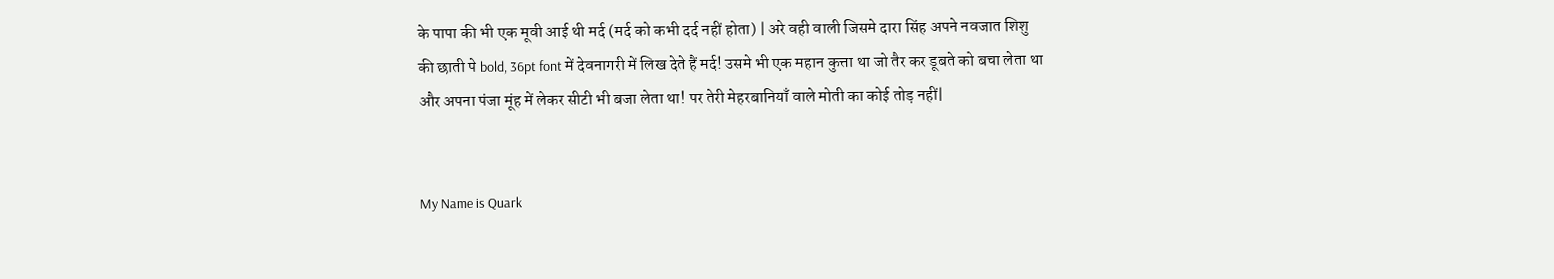के पापा की भी एक मूवी आई थी मर्द (मर्द को कभी दर्द नहीं होता) | अरे वही वाली जिसमे दारा सिंह अपने नवजात शिशु की छाती पे bold, 36pt font में देवनागरी में लिख देते हैं मर्द! उसमे भी एक महान कुत्ता था जो तैर कर डूबते को बचा लेता था और अपना पंजा मूंह में लेकर सीटी भी बजा लेता था! पर तेरी मेहरबानियाँ वाले मोती का कोई तोड़ नहीं|


My Name is Quark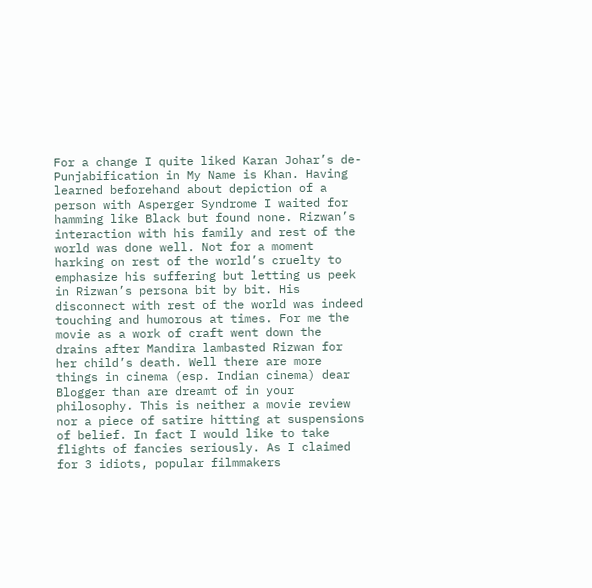For a change I quite liked Karan Johar’s de-Punjabification in My Name is Khan. Having learned beforehand about depiction of a person with Asperger Syndrome I waited for hamming like Black but found none. Rizwan’s interaction with his family and rest of the world was done well. Not for a moment harking on rest of the world’s cruelty to emphasize his suffering but letting us peek in Rizwan’s persona bit by bit. His disconnect with rest of the world was indeed touching and humorous at times. For me the movie as a work of craft went down the drains after Mandira lambasted Rizwan for her child’s death. Well there are more things in cinema (esp. Indian cinema) dear Blogger than are dreamt of in your philosophy. This is neither a movie review nor a piece of satire hitting at suspensions of belief. In fact I would like to take flights of fancies seriously. As I claimed for 3 idiots, popular filmmakers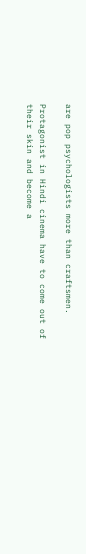are pop psychologists more than craftsmen.

Protagonist in Hindi cinema have to come out of their skin and become a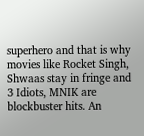superhero and that is why movies like Rocket Singh, Shwaas stay in fringe and 3 Idiots, MNIK are blockbuster hits. An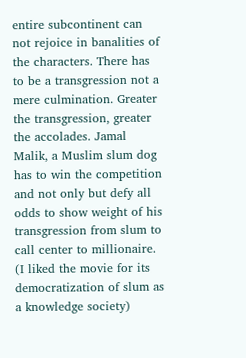entire subcontinent can not rejoice in banalities of the characters. There has to be a transgression not a mere culmination. Greater the transgression, greater the accolades. Jamal Malik, a Muslim slum dog has to win the competition and not only but defy all odds to show weight of his transgression from slum to call center to millionaire. (I liked the movie for its democratization of slum as a knowledge society)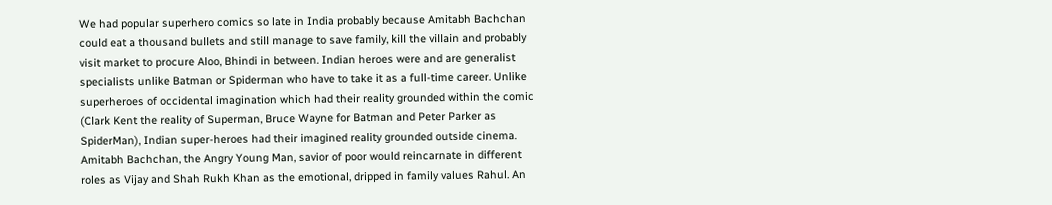We had popular superhero comics so late in India probably because Amitabh Bachchan could eat a thousand bullets and still manage to save family, kill the villain and probably visit market to procure Aloo, Bhindi in between. Indian heroes were and are generalist specialists unlike Batman or Spiderman who have to take it as a full-time career. Unlike superheroes of occidental imagination which had their reality grounded within the comic (Clark Kent the reality of Superman, Bruce Wayne for Batman and Peter Parker as SpiderMan), Indian super-heroes had their imagined reality grounded outside cinema. Amitabh Bachchan, the Angry Young Man, savior of poor would reincarnate in different roles as Vijay and Shah Rukh Khan as the emotional, dripped in family values Rahul. An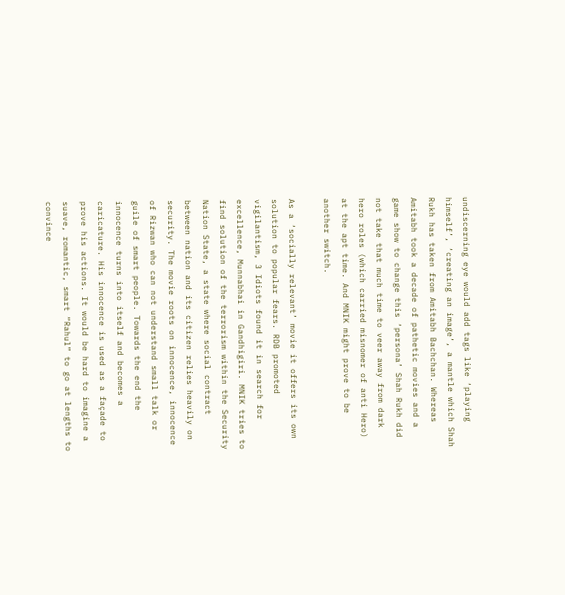undiscerning eye would add tags like ‘playing himself’, ‘creating an image’, a mantle which Shah Rukh has taken from Amitabh Bachchan. Whereas Amitabh took a decade of pathetic movies and a game show to change this ‘persona’ Shah Rukh did not take that much time to veer away from dark hero roles (which carried misnomer of anti Hero) at the apt time. And MNIK might prove to be another switch.

As a ‘socially relevant’ movie it offers its own solution to popular fears. RDB promoted vigilantism, 3 Idiots found it in search for excellence, Munnabhai in Gandhigiri. MNIK tries to find solution of the terrorism within the Security Nation State, a state where social contract between nation and its citizen relies heavily on security. The movie roots on innocence, innocence of Rizwan who can not understand small talk or guile of smart people. Towards the end the innocence turns into itself and becomes a caricature. His innocence is used as a façade to prove his actions. It would be hard to imagine a suave, romantic, smart “Rahul” to go at lengths to convince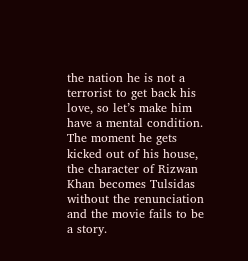the nation he is not a terrorist to get back his love, so let’s make him have a mental condition. The moment he gets kicked out of his house, the character of Rizwan Khan becomes Tulsidas without the renunciation and the movie fails to be a story.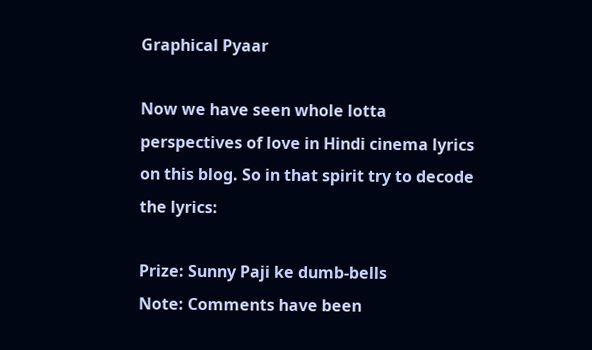Graphical Pyaar

Now we have seen whole lotta perspectives of love in Hindi cinema lyrics on this blog. So in that spirit try to decode the lyrics:

Prize: Sunny Paji ke dumb-bells
Note: Comments have been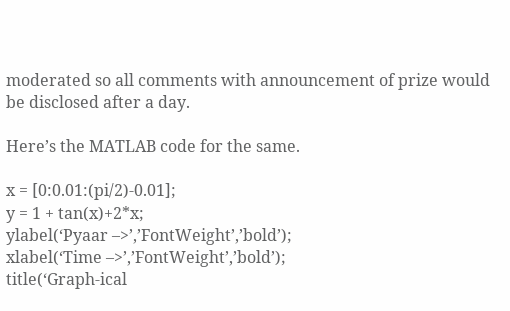moderated so all comments with announcement of prize would be disclosed after a day.

Here’s the MATLAB code for the same.

x = [0:0.01:(pi/2)-0.01];
y = 1 + tan(x)+2*x;
ylabel(‘Pyaar –>’,’FontWeight’,’bold’);
xlabel(‘Time –>’,’FontWeight’,’bold’);
title(‘Graph-ical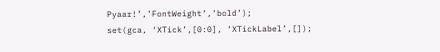Pyaar!’,’FontWeight’,’bold’);
set(gca, ‘XTick’,[0:0], ‘XTickLabel’,[]);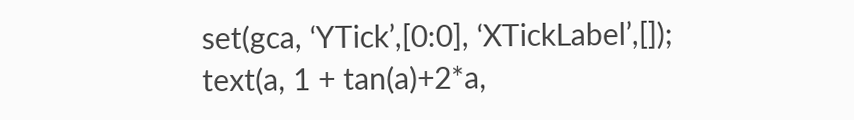set(gca, ‘YTick’,[0:0], ‘XTickLabel’,[]);
text(a, 1 + tan(a)+2*a,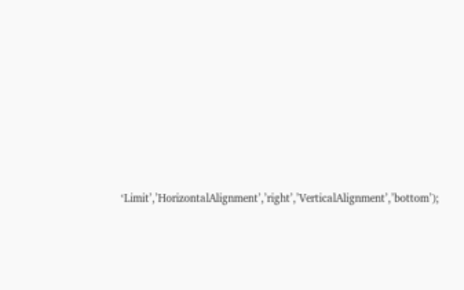‘Limit’,’HorizontalAlignment’,’right’,’VerticalAlignment’,’bottom’);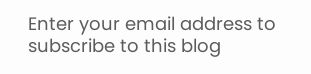Enter your email address to subscribe to this blog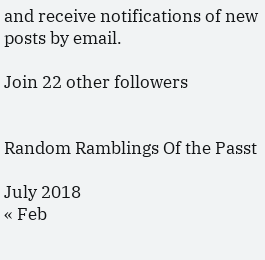and receive notifications of new posts by email.

Join 22 other followers


Random Ramblings Of the Passt

July 2018
« Feb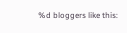%d bloggers like this: